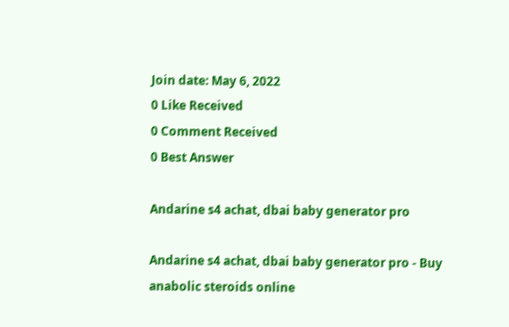Join date: May 6, 2022
0 Like Received
0 Comment Received
0 Best Answer

Andarine s4 achat, dbai baby generator pro

Andarine s4 achat, dbai baby generator pro - Buy anabolic steroids online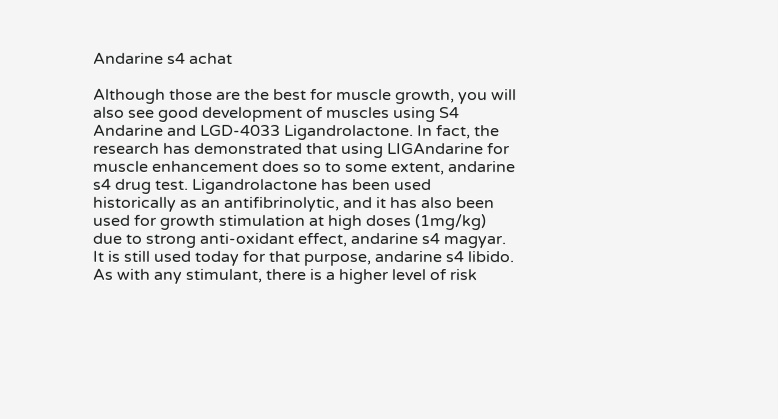Andarine s4 achat

Although those are the best for muscle growth, you will also see good development of muscles using S4 Andarine and LGD-4033 Ligandrolactone. In fact, the research has demonstrated that using LIGAndarine for muscle enhancement does so to some extent, andarine s4 drug test. Ligandrolactone has been used historically as an antifibrinolytic, and it has also been used for growth stimulation at high doses (1mg/kg) due to strong anti-oxidant effect, andarine s4 magyar. It is still used today for that purpose, andarine s4 libido. As with any stimulant, there is a higher level of risk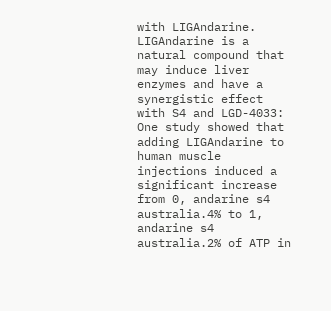with LIGAndarine. LIGAndarine is a natural compound that may induce liver enzymes and have a synergistic effect with S4 and LGD-4033: One study showed that adding LIGAndarine to human muscle injections induced a significant increase from 0, andarine s4 australia.4% to 1, andarine s4 australia.2% of ATP in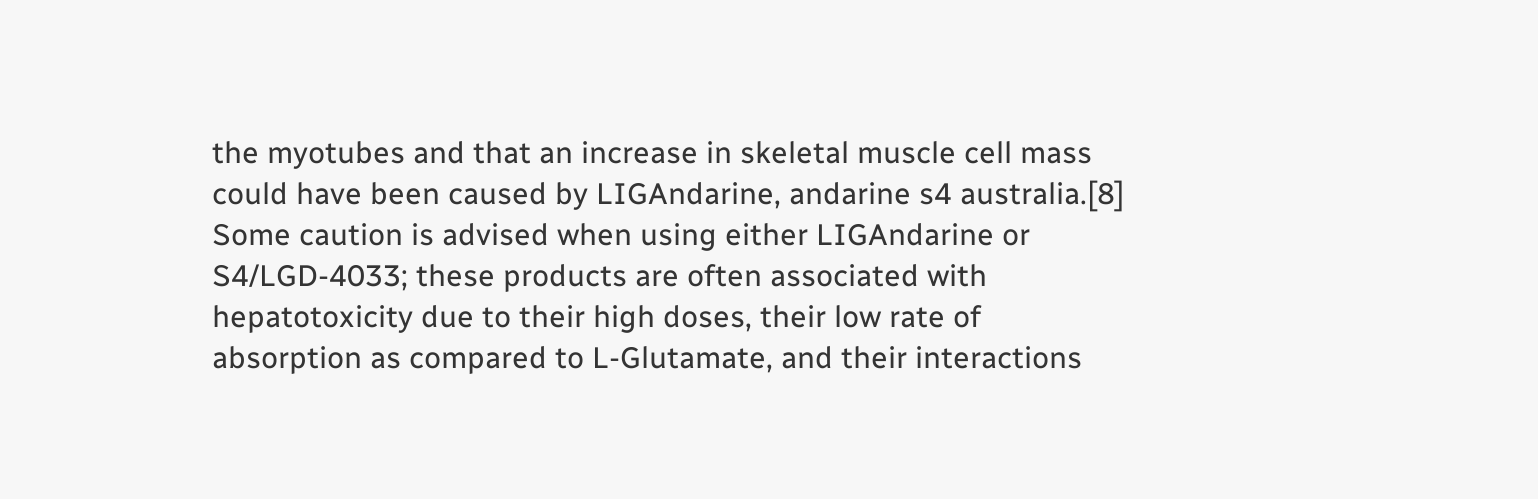the myotubes and that an increase in skeletal muscle cell mass could have been caused by LIGAndarine, andarine s4 australia.[8] Some caution is advised when using either LIGAndarine or S4/LGD-4033; these products are often associated with hepatotoxicity due to their high doses, their low rate of absorption as compared to L-Glutamate, and their interactions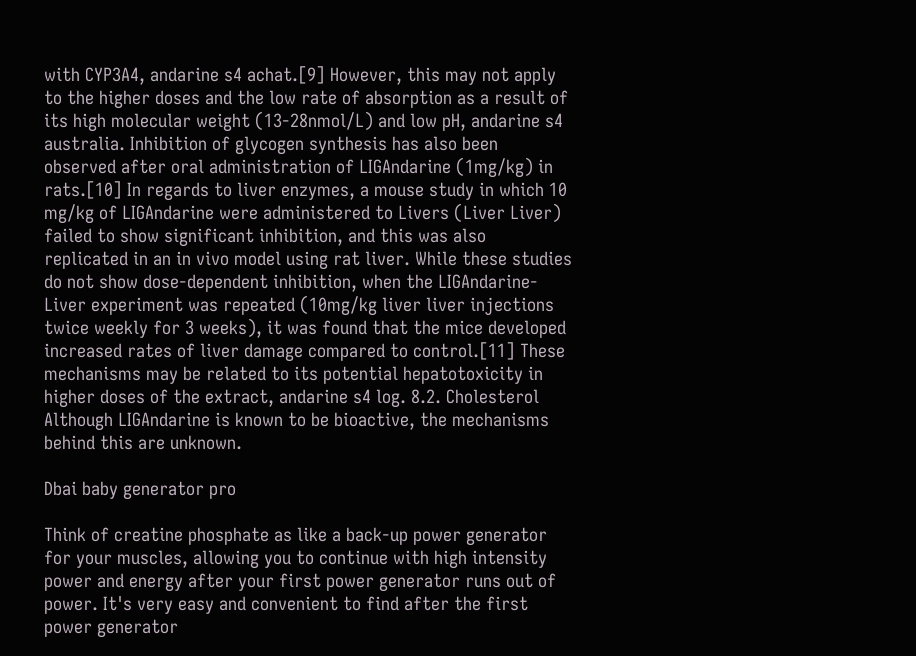with CYP3A4, andarine s4 achat.[9] However, this may not apply to the higher doses and the low rate of absorption as a result of its high molecular weight (13-28nmol/L) and low pH, andarine s4 australia. Inhibition of glycogen synthesis has also been observed after oral administration of LIGAndarine (1mg/kg) in rats.[10] In regards to liver enzymes, a mouse study in which 10 mg/kg of LIGAndarine were administered to Livers (Liver Liver) failed to show significant inhibition, and this was also replicated in an in vivo model using rat liver. While these studies do not show dose-dependent inhibition, when the LIGAndarine-Liver experiment was repeated (10mg/kg liver liver injections twice weekly for 3 weeks), it was found that the mice developed increased rates of liver damage compared to control.[11] These mechanisms may be related to its potential hepatotoxicity in higher doses of the extract, andarine s4 log. 8.2. Cholesterol Although LIGAndarine is known to be bioactive, the mechanisms behind this are unknown.

Dbai baby generator pro

Think of creatine phosphate as like a back-up power generator for your muscles, allowing you to continue with high intensity power and energy after your first power generator runs out of power. It's very easy and convenient to find after the first power generator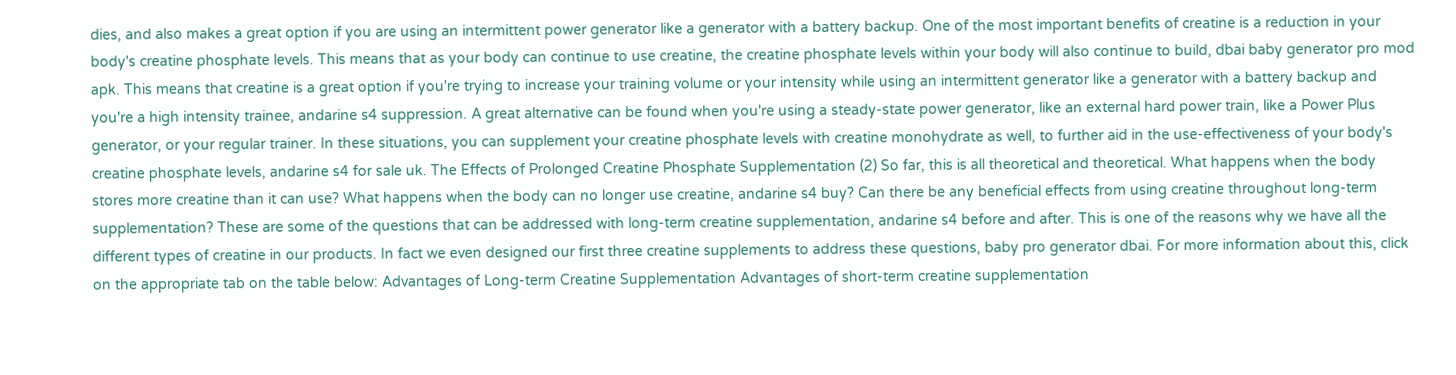dies, and also makes a great option if you are using an intermittent power generator like a generator with a battery backup. One of the most important benefits of creatine is a reduction in your body's creatine phosphate levels. This means that as your body can continue to use creatine, the creatine phosphate levels within your body will also continue to build, dbai baby generator pro mod apk. This means that creatine is a great option if you're trying to increase your training volume or your intensity while using an intermittent generator like a generator with a battery backup and you're a high intensity trainee, andarine s4 suppression. A great alternative can be found when you're using a steady-state power generator, like an external hard power train, like a Power Plus generator, or your regular trainer. In these situations, you can supplement your creatine phosphate levels with creatine monohydrate as well, to further aid in the use-effectiveness of your body's creatine phosphate levels, andarine s4 for sale uk. The Effects of Prolonged Creatine Phosphate Supplementation (2) So far, this is all theoretical and theoretical. What happens when the body stores more creatine than it can use? What happens when the body can no longer use creatine, andarine s4 buy? Can there be any beneficial effects from using creatine throughout long-term supplementation? These are some of the questions that can be addressed with long-term creatine supplementation, andarine s4 before and after. This is one of the reasons why we have all the different types of creatine in our products. In fact we even designed our first three creatine supplements to address these questions, baby pro generator dbai. For more information about this, click on the appropriate tab on the table below: Advantages of Long-term Creatine Supplementation Advantages of short-term creatine supplementation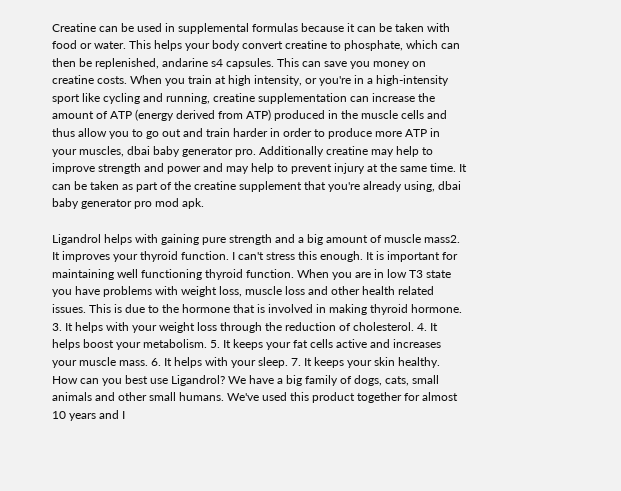Creatine can be used in supplemental formulas because it can be taken with food or water. This helps your body convert creatine to phosphate, which can then be replenished, andarine s4 capsules. This can save you money on creatine costs. When you train at high intensity, or you're in a high-intensity sport like cycling and running, creatine supplementation can increase the amount of ATP (energy derived from ATP) produced in the muscle cells and thus allow you to go out and train harder in order to produce more ATP in your muscles, dbai baby generator pro. Additionally creatine may help to improve strength and power and may help to prevent injury at the same time. It can be taken as part of the creatine supplement that you're already using, dbai baby generator pro mod apk.

Ligandrol helps with gaining pure strength and a big amount of muscle mass2. It improves your thyroid function. I can't stress this enough. It is important for maintaining well functioning thyroid function. When you are in low T3 state you have problems with weight loss, muscle loss and other health related issues. This is due to the hormone that is involved in making thyroid hormone. 3. It helps with your weight loss through the reduction of cholesterol. 4. It helps boost your metabolism. 5. It keeps your fat cells active and increases your muscle mass. 6. It helps with your sleep. 7. It keeps your skin healthy. How can you best use Ligandrol? We have a big family of dogs, cats, small animals and other small humans. We've used this product together for almost 10 years and I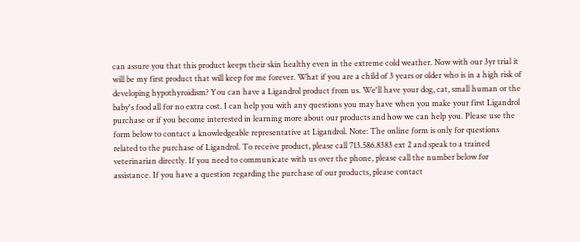can assure you that this product keeps their skin healthy even in the extreme cold weather. Now with our 3yr trial it will be my first product that will keep for me forever. What if you are a child of 3 years or older who is in a high risk of developing hypothyroidism? You can have a Ligandrol product from us. We'll have your dog, cat, small human or the baby's food all for no extra cost. I can help you with any questions you may have when you make your first Ligandrol purchase or if you become interested in learning more about our products and how we can help you. Please use the form below to contact a knowledgeable representative at Ligandrol. Note: The online form is only for questions related to the purchase of Ligandrol. To receive product, please call 713.586.8383 ext 2 and speak to a trained veterinarian directly. If you need to communicate with us over the phone, please call the number below for assistance. If you have a question regarding the purchase of our products, please contact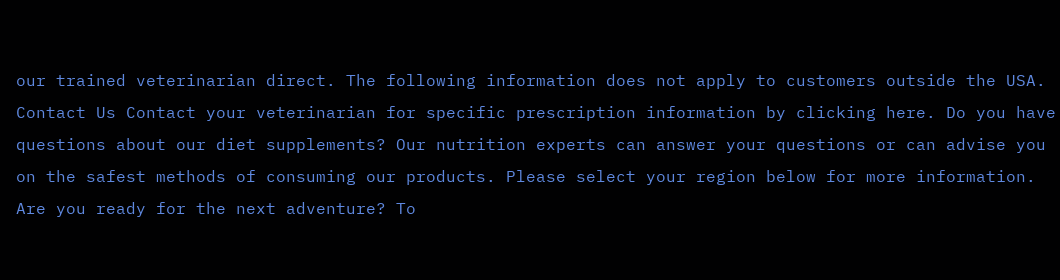our trained veterinarian direct. The following information does not apply to customers outside the USA. Contact Us Contact your veterinarian for specific prescription information by clicking here. Do you have questions about our diet supplements? Our nutrition experts can answer your questions or can advise you on the safest methods of consuming our products. Please select your region below for more information. Are you ready for the next adventure? To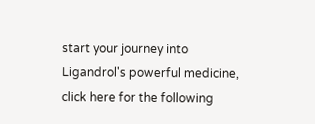start your journey into Ligandrol's powerful medicine, click here for the following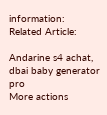information: Related Article:

Andarine s4 achat, dbai baby generator pro
More actions